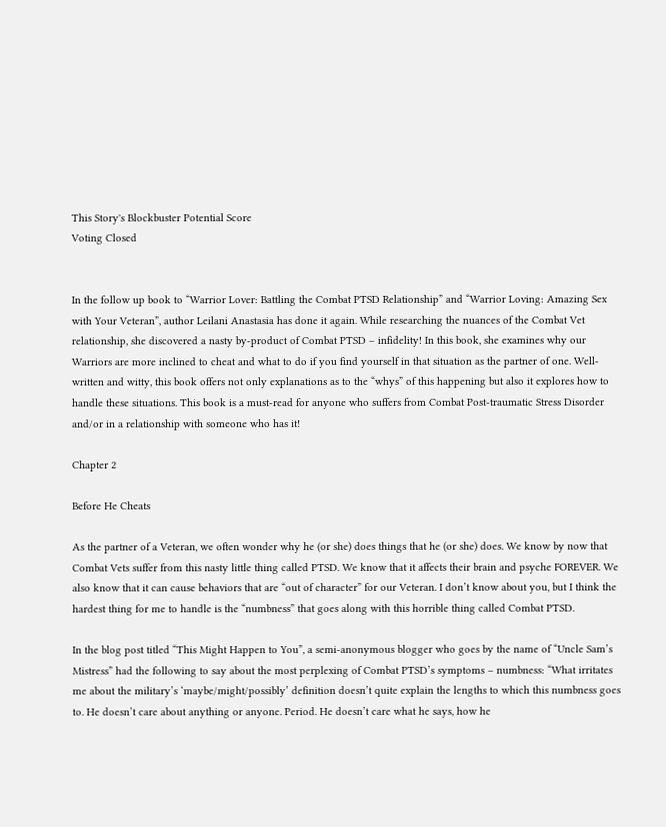This Story's Blockbuster Potential Score
Voting Closed


In the follow up book to “Warrior Lover: Battling the Combat PTSD Relationship” and “Warrior Loving: Amazing Sex with Your Veteran”, author Leilani Anastasia has done it again. While researching the nuances of the Combat Vet relationship, she discovered a nasty by-product of Combat PTSD – infidelity! In this book, she examines why our Warriors are more inclined to cheat and what to do if you find yourself in that situation as the partner of one. Well-written and witty, this book offers not only explanations as to the “whys” of this happening but also it explores how to handle these situations. This book is a must-read for anyone who suffers from Combat Post-traumatic Stress Disorder and/or in a relationship with someone who has it!

Chapter 2

Before He Cheats

As the partner of a Veteran, we often wonder why he (or she) does things that he (or she) does. We know by now that Combat Vets suffer from this nasty little thing called PTSD. We know that it affects their brain and psyche FOREVER. We also know that it can cause behaviors that are “out of character” for our Veteran. I don’t know about you, but I think the hardest thing for me to handle is the “numbness” that goes along with this horrible thing called Combat PTSD.

In the blog post titled “This Might Happen to You”, a semi-anonymous blogger who goes by the name of “Uncle Sam’s Mistress” had the following to say about the most perplexing of Combat PTSD’s symptoms – numbness: “What irritates me about the military’s ‘maybe/might/possibly’ definition doesn’t quite explain the lengths to which this numbness goes to. He doesn’t care about anything or anyone. Period. He doesn’t care what he says, how he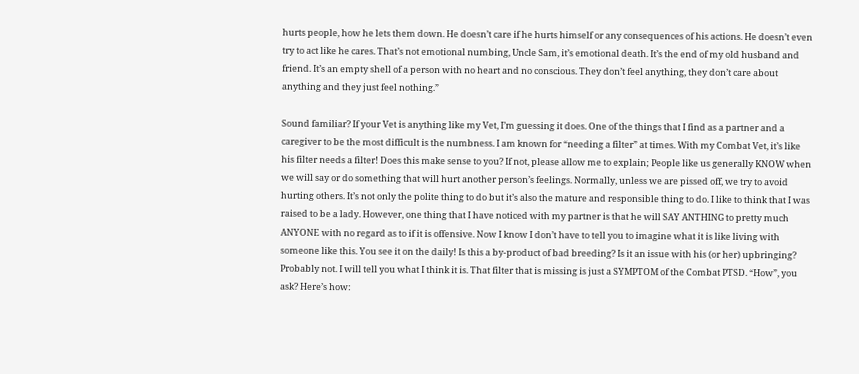hurts people, how he lets them down. He doesn’t care if he hurts himself or any consequences of his actions. He doesn’t even try to act like he cares. That’s not emotional numbing, Uncle Sam, it’s emotional death. It’s the end of my old husband and friend. It’s an empty shell of a person with no heart and no conscious. They don’t feel anything, they don’t care about anything and they just feel nothing.”

Sound familiar? If your Vet is anything like my Vet, I’m guessing it does. One of the things that I find as a partner and a caregiver to be the most difficult is the numbness. I am known for “needing a filter” at times. With my Combat Vet, it’s like his filter needs a filter! Does this make sense to you? If not, please allow me to explain; People like us generally KNOW when we will say or do something that will hurt another person’s feelings. Normally, unless we are pissed off, we try to avoid hurting others. It’s not only the polite thing to do but it’s also the mature and responsible thing to do. I like to think that I was raised to be a lady. However, one thing that I have noticed with my partner is that he will SAY ANTHING to pretty much ANYONE with no regard as to if it is offensive. Now I know I don’t have to tell you to imagine what it is like living with someone like this. You see it on the daily! Is this a by-product of bad breeding? Is it an issue with his (or her) upbringing? Probably not. I will tell you what I think it is. That filter that is missing is just a SYMPTOM of the Combat PTSD. “How”, you ask? Here’s how: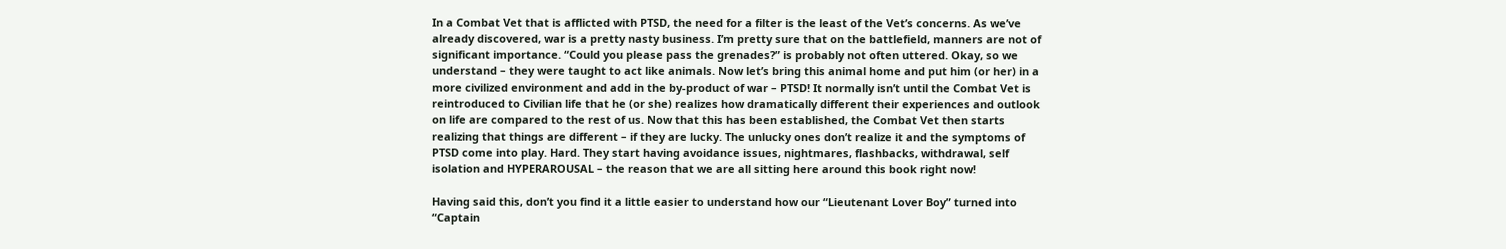In a Combat Vet that is afflicted with PTSD, the need for a filter is the least of the Vet’s concerns. As we’ve already discovered, war is a pretty nasty business. I’m pretty sure that on the battlefield, manners are not of significant importance. “Could you please pass the grenades?” is probably not often uttered. Okay, so we understand – they were taught to act like animals. Now let’s bring this animal home and put him (or her) in a more civilized environment and add in the by-product of war – PTSD! It normally isn’t until the Combat Vet is reintroduced to Civilian life that he (or she) realizes how dramatically different their experiences and outlook on life are compared to the rest of us. Now that this has been established, the Combat Vet then starts realizing that things are different – if they are lucky. The unlucky ones don’t realize it and the symptoms of PTSD come into play. Hard. They start having avoidance issues, nightmares, flashbacks, withdrawal, self isolation and HYPERAROUSAL – the reason that we are all sitting here around this book right now!

Having said this, don’t you find it a little easier to understand how our “Lieutenant Lover Boy” turned into “Captain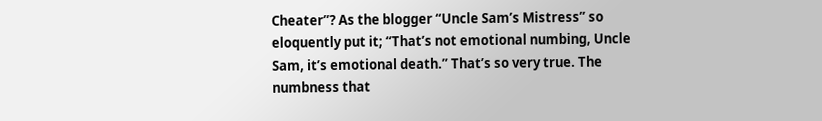Cheater”? As the blogger “Uncle Sam’s Mistress” so eloquently put it; “That’s not emotional numbing, Uncle Sam, it’s emotional death.” That’s so very true. The numbness that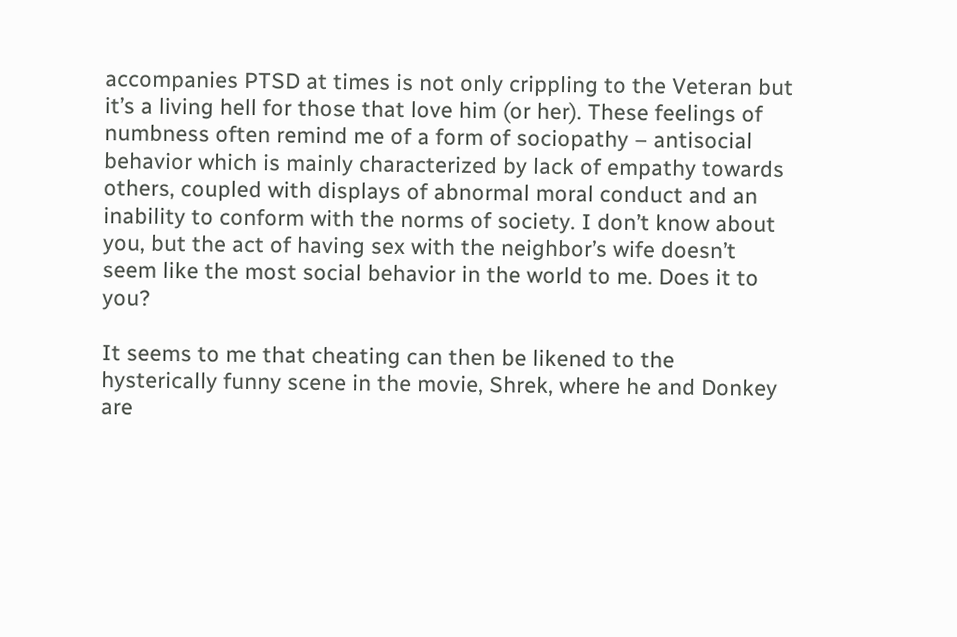accompanies PTSD at times is not only crippling to the Veteran but it’s a living hell for those that love him (or her). These feelings of numbness often remind me of a form of sociopathy – antisocial behavior which is mainly characterized by lack of empathy towards others, coupled with displays of abnormal moral conduct and an inability to conform with the norms of society. I don’t know about you, but the act of having sex with the neighbor’s wife doesn’t seem like the most social behavior in the world to me. Does it to you?

It seems to me that cheating can then be likened to the hysterically funny scene in the movie, Shrek, where he and Donkey are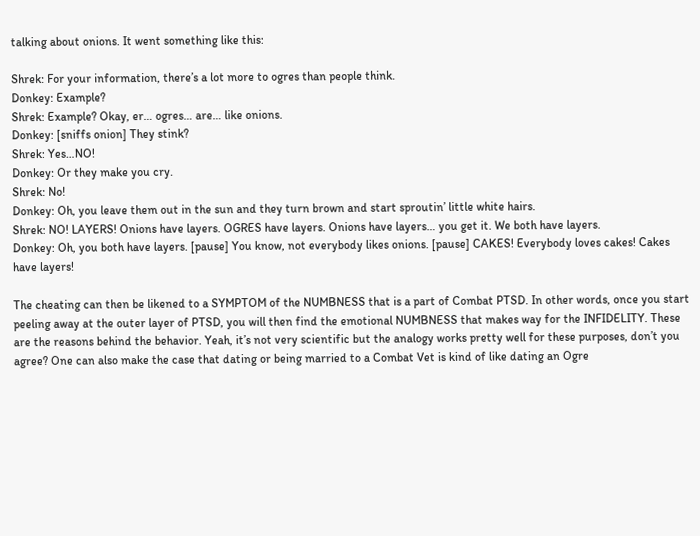talking about onions. It went something like this:

Shrek: For your information, there’s a lot more to ogres than people think.
Donkey: Example?
Shrek: Example? Okay, er… ogres… are… like onions.
Donkey: [sniffs onion] They stink?
Shrek: Yes…NO!
Donkey: Or they make you cry.
Shrek: No!
Donkey: Oh, you leave them out in the sun and they turn brown and start sproutin’ little white hairs.
Shrek: NO! LAYERS! Onions have layers. OGRES have layers. Onions have layers… you get it. We both have layers.
Donkey: Oh, you both have layers. [pause] You know, not everybody likes onions. [pause] CAKES! Everybody loves cakes! Cakes have layers!

The cheating can then be likened to a SYMPTOM of the NUMBNESS that is a part of Combat PTSD. In other words, once you start peeling away at the outer layer of PTSD, you will then find the emotional NUMBNESS that makes way for the INFIDELITY. These are the reasons behind the behavior. Yeah, it’s not very scientific but the analogy works pretty well for these purposes, don’t you agree? One can also make the case that dating or being married to a Combat Vet is kind of like dating an Ogre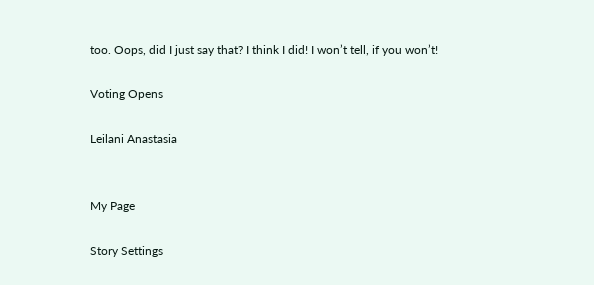too. Oops, did I just say that? I think I did! I won’t tell, if you won’t!

Voting Opens

Leilani Anastasia


My Page

Story Settings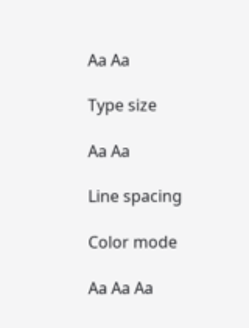Aa Aa

Type size

Aa Aa

Line spacing

Color mode

Aa Aa Aa